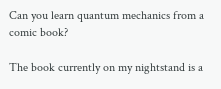Can you learn quantum mechanics from a comic book?

The book currently on my nightstand is a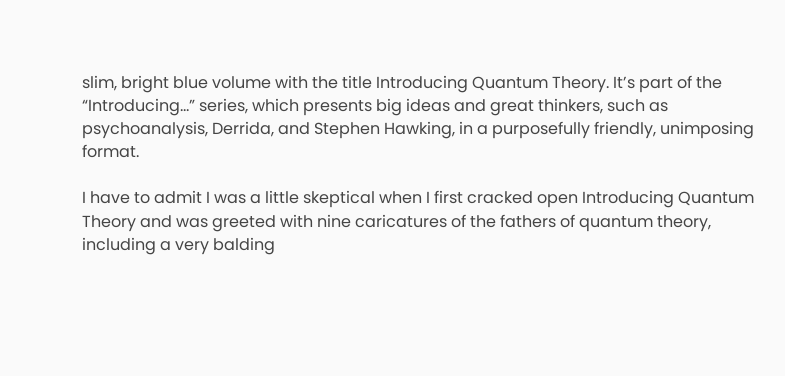slim, bright blue volume with the title Introducing Quantum Theory. It’s part of the “Introducing…” series, which presents big ideas and great thinkers, such as psychoanalysis, Derrida, and Stephen Hawking, in a purposefully friendly, unimposing format.

I have to admit I was a little skeptical when I first cracked open Introducing Quantum Theory and was greeted with nine caricatures of the fathers of quantum theory, including a very balding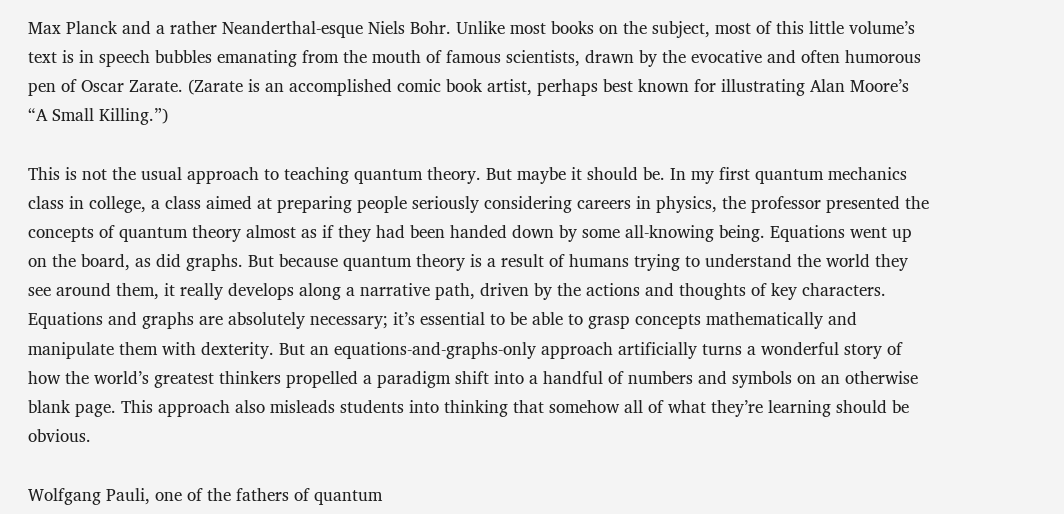Max Planck and a rather Neanderthal-esque Niels Bohr. Unlike most books on the subject, most of this little volume’s text is in speech bubbles emanating from the mouth of famous scientists, drawn by the evocative and often humorous pen of Oscar Zarate. (Zarate is an accomplished comic book artist, perhaps best known for illustrating Alan Moore’s “A Small Killing.”)

This is not the usual approach to teaching quantum theory. But maybe it should be. In my first quantum mechanics class in college, a class aimed at preparing people seriously considering careers in physics, the professor presented the concepts of quantum theory almost as if they had been handed down by some all-knowing being. Equations went up on the board, as did graphs. But because quantum theory is a result of humans trying to understand the world they see around them, it really develops along a narrative path, driven by the actions and thoughts of key characters. Equations and graphs are absolutely necessary; it’s essential to be able to grasp concepts mathematically and manipulate them with dexterity. But an equations-and-graphs-only approach artificially turns a wonderful story of how the world’s greatest thinkers propelled a paradigm shift into a handful of numbers and symbols on an otherwise blank page. This approach also misleads students into thinking that somehow all of what they’re learning should be obvious.

Wolfgang Pauli, one of the fathers of quantum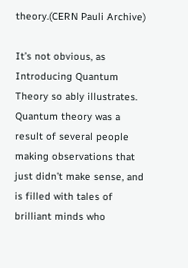theory.(CERN Pauli Archive)

It’s not obvious, as Introducing Quantum Theory so ably illustrates. Quantum theory was a result of several people making observations that just didn’t make sense, and is filled with tales of brilliant minds who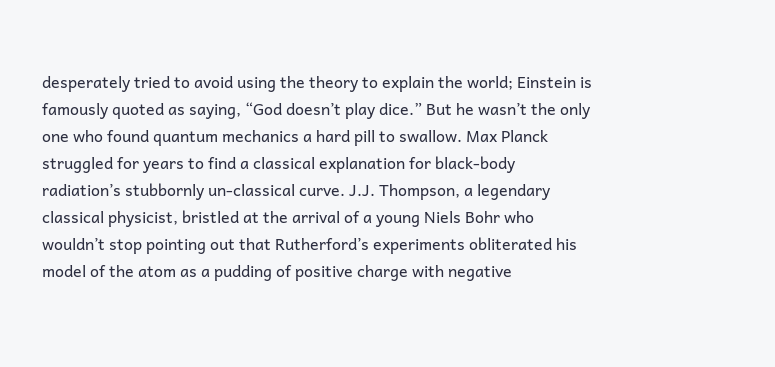desperately tried to avoid using the theory to explain the world; Einstein is famously quoted as saying, “God doesn’t play dice.” But he wasn’t the only one who found quantum mechanics a hard pill to swallow. Max Planck struggled for years to find a classical explanation for black-body radiation’s stubbornly un-classical curve. J.J. Thompson, a legendary classical physicist, bristled at the arrival of a young Niels Bohr who wouldn’t stop pointing out that Rutherford’s experiments obliterated his model of the atom as a pudding of positive charge with negative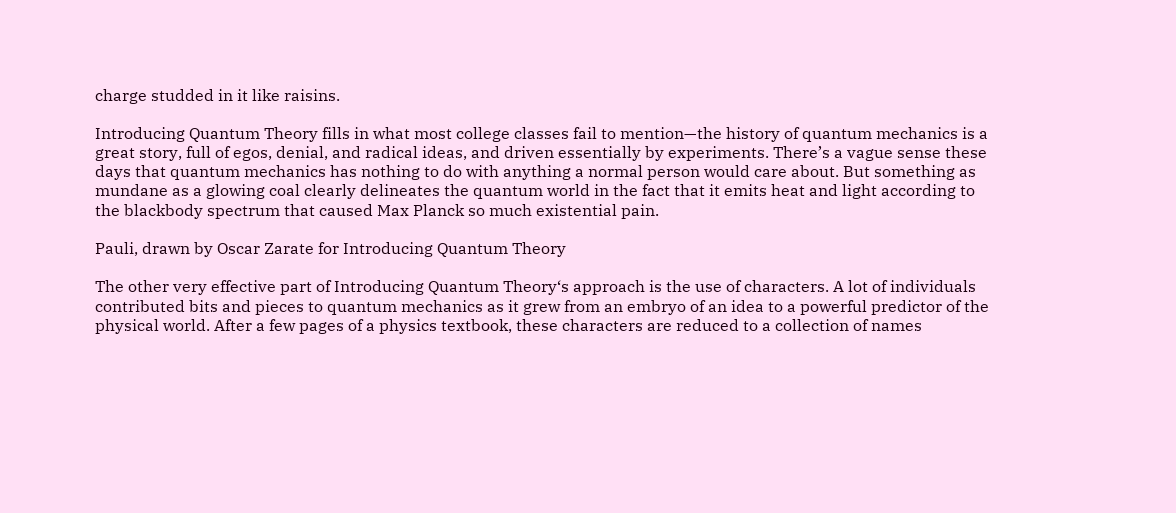charge studded in it like raisins.

Introducing Quantum Theory fills in what most college classes fail to mention—the history of quantum mechanics is a great story, full of egos, denial, and radical ideas, and driven essentially by experiments. There’s a vague sense these days that quantum mechanics has nothing to do with anything a normal person would care about. But something as mundane as a glowing coal clearly delineates the quantum world in the fact that it emits heat and light according to the blackbody spectrum that caused Max Planck so much existential pain.

Pauli, drawn by Oscar Zarate for Introducing Quantum Theory

The other very effective part of Introducing Quantum Theory‘s approach is the use of characters. A lot of individuals contributed bits and pieces to quantum mechanics as it grew from an embryo of an idea to a powerful predictor of the physical world. After a few pages of a physics textbook, these characters are reduced to a collection of names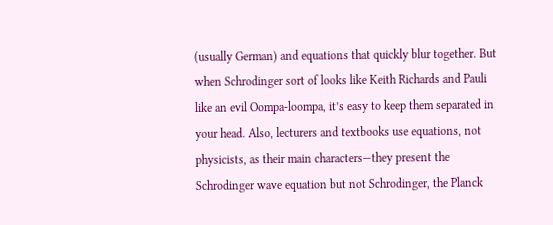(usually German) and equations that quickly blur together. But when Schrodinger sort of looks like Keith Richards and Pauli like an evil Oompa-loompa, it’s easy to keep them separated in your head. Also, lecturers and textbooks use equations, not physicists, as their main characters—they present the Schrodinger wave equation but not Schrodinger, the Planck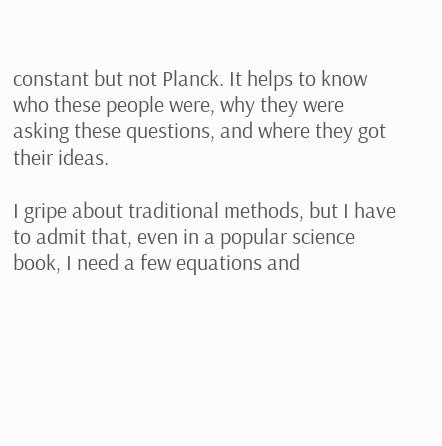constant but not Planck. It helps to know who these people were, why they were asking these questions, and where they got their ideas.

I gripe about traditional methods, but I have to admit that, even in a popular science book, I need a few equations and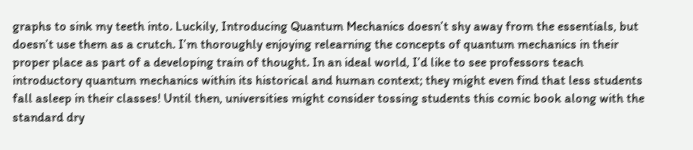graphs to sink my teeth into. Luckily, Introducing Quantum Mechanics doesn’t shy away from the essentials, but doesn’t use them as a crutch. I’m thoroughly enjoying relearning the concepts of quantum mechanics in their proper place as part of a developing train of thought. In an ideal world, I’d like to see professors teach introductory quantum mechanics within its historical and human context; they might even find that less students fall asleep in their classes! Until then, universities might consider tossing students this comic book along with the standard dry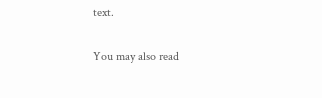text.

You may also read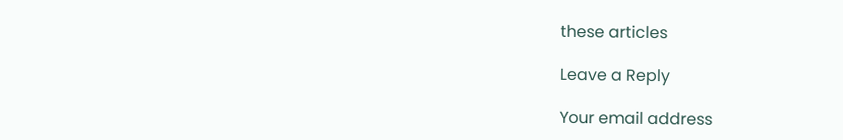these articles

Leave a Reply

Your email address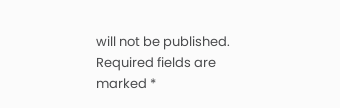will not be published. Required fields are marked *